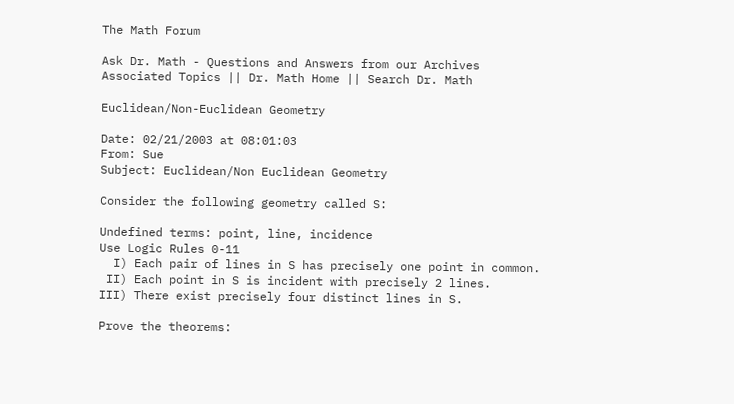The Math Forum

Ask Dr. Math - Questions and Answers from our Archives
Associated Topics || Dr. Math Home || Search Dr. Math

Euclidean/Non-Euclidean Geometry

Date: 02/21/2003 at 08:01:03
From: Sue
Subject: Euclidean/Non Euclidean Geometry

Consider the following geometry called S:

Undefined terms: point, line, incidence
Use Logic Rules 0-11
  I) Each pair of lines in S has precisely one point in common.
 II) Each point in S is incident with precisely 2 lines.
III) There exist precisely four distinct lines in S.

Prove the theorems: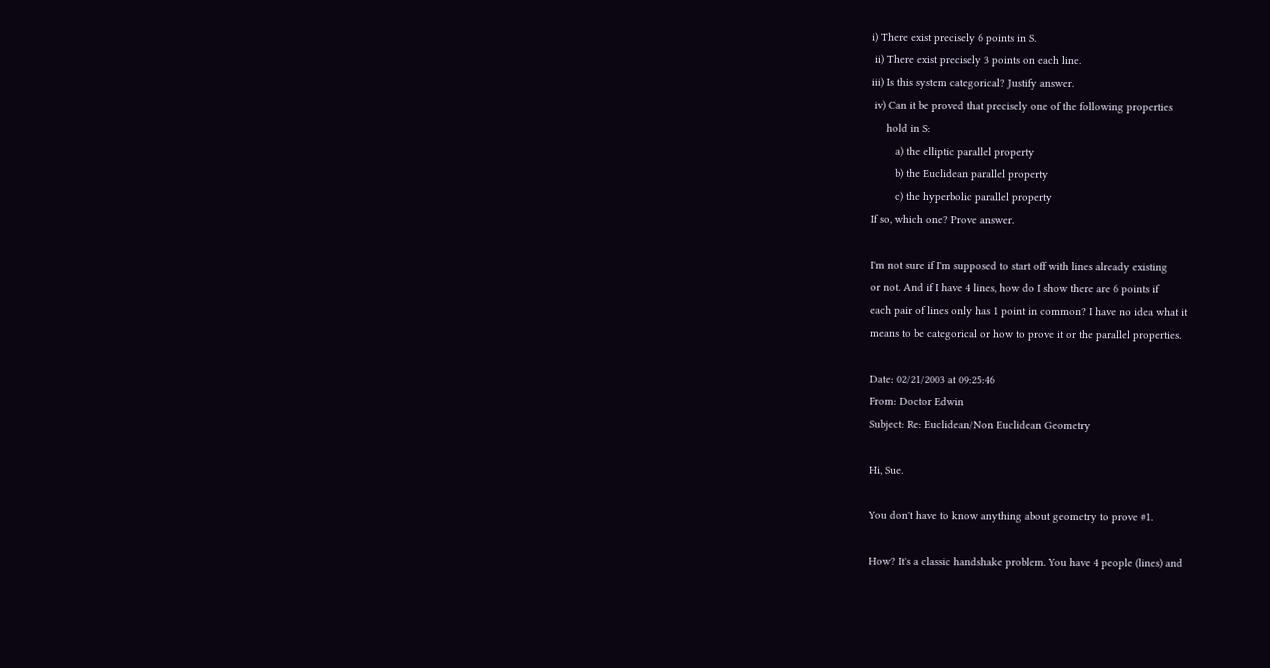i) There exist precisely 6 points in S.
 ii) There exist precisely 3 points on each line.
iii) Is this system categorical? Justify answer.
 iv) Can it be proved that precisely one of the following properties
     hold in S:
        a) the elliptic parallel property
        b) the Euclidean parallel property
        c) the hyperbolic parallel property
If so, which one? Prove answer.

I'm not sure if I'm supposed to start off with lines already existing
or not. And if I have 4 lines, how do I show there are 6 points if
each pair of lines only has 1 point in common? I have no idea what it
means to be categorical or how to prove it or the parallel properties.

Date: 02/21/2003 at 09:25:46
From: Doctor Edwin
Subject: Re: Euclidean/Non Euclidean Geometry

Hi, Sue.

You don't have to know anything about geometry to prove #1.

How? It's a classic handshake problem. You have 4 people (lines) and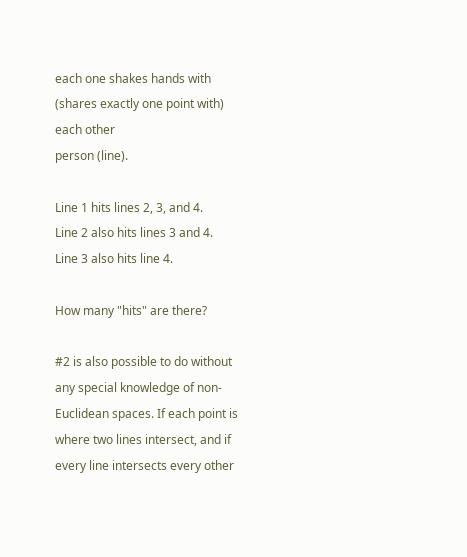each one shakes hands with (shares exactly one point with) each other
person (line).

Line 1 hits lines 2, 3, and 4.
Line 2 also hits lines 3 and 4.
Line 3 also hits line 4.

How many "hits" are there?

#2 is also possible to do without any special knowledge of non-
Euclidean spaces. If each point is where two lines intersect, and if
every line intersects every other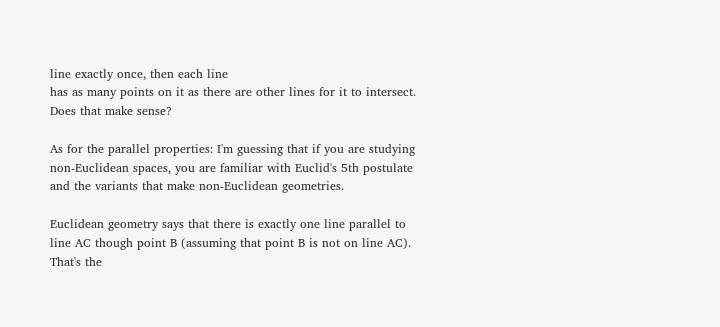line exactly once, then each line
has as many points on it as there are other lines for it to intersect.
Does that make sense?

As for the parallel properties: I'm guessing that if you are studying
non-Euclidean spaces, you are familiar with Euclid's 5th postulate
and the variants that make non-Euclidean geometries.

Euclidean geometry says that there is exactly one line parallel to
line AC though point B (assuming that point B is not on line AC).
That's the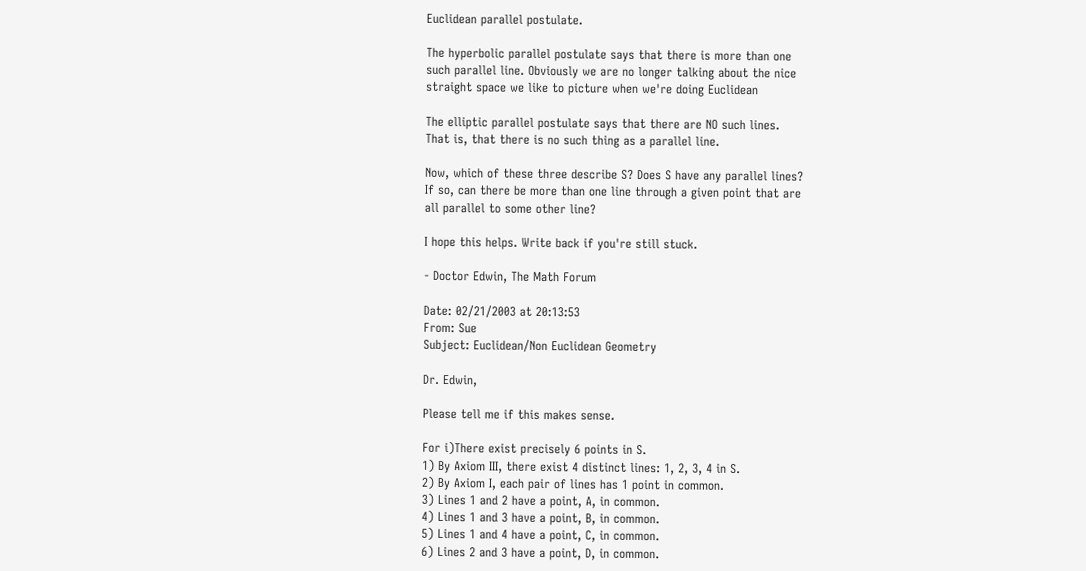Euclidean parallel postulate.

The hyperbolic parallel postulate says that there is more than one
such parallel line. Obviously we are no longer talking about the nice
straight space we like to picture when we're doing Euclidean

The elliptic parallel postulate says that there are NO such lines.
That is, that there is no such thing as a parallel line.

Now, which of these three describe S? Does S have any parallel lines?
If so, can there be more than one line through a given point that are
all parallel to some other line?

I hope this helps. Write back if you're still stuck.

- Doctor Edwin, The Math Forum

Date: 02/21/2003 at 20:13:53
From: Sue
Subject: Euclidean/Non Euclidean Geometry

Dr. Edwin,

Please tell me if this makes sense.

For i)There exist precisely 6 points in S.
1) By Axiom III, there exist 4 distinct lines: 1, 2, 3, 4 in S.
2) By Axiom I, each pair of lines has 1 point in common.
3) Lines 1 and 2 have a point, A, in common.
4) Lines 1 and 3 have a point, B, in common.
5) Lines 1 and 4 have a point, C, in common.
6) Lines 2 and 3 have a point, D, in common.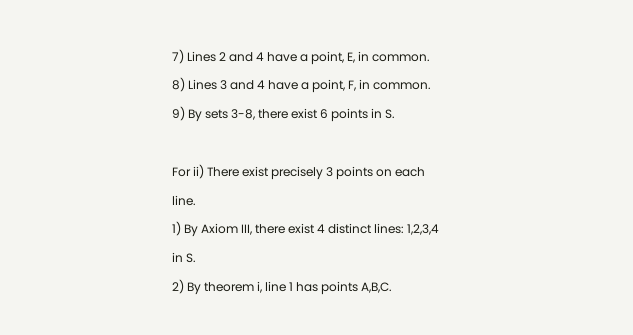7) Lines 2 and 4 have a point, E, in common.
8) Lines 3 and 4 have a point, F, in common.
9) By sets 3-8, there exist 6 points in S.

For ii) There exist precisely 3 points on each line.
1) By Axiom III, there exist 4 distinct lines: 1,2,3,4 in S.
2) By theorem i, line 1 has points A,B,C.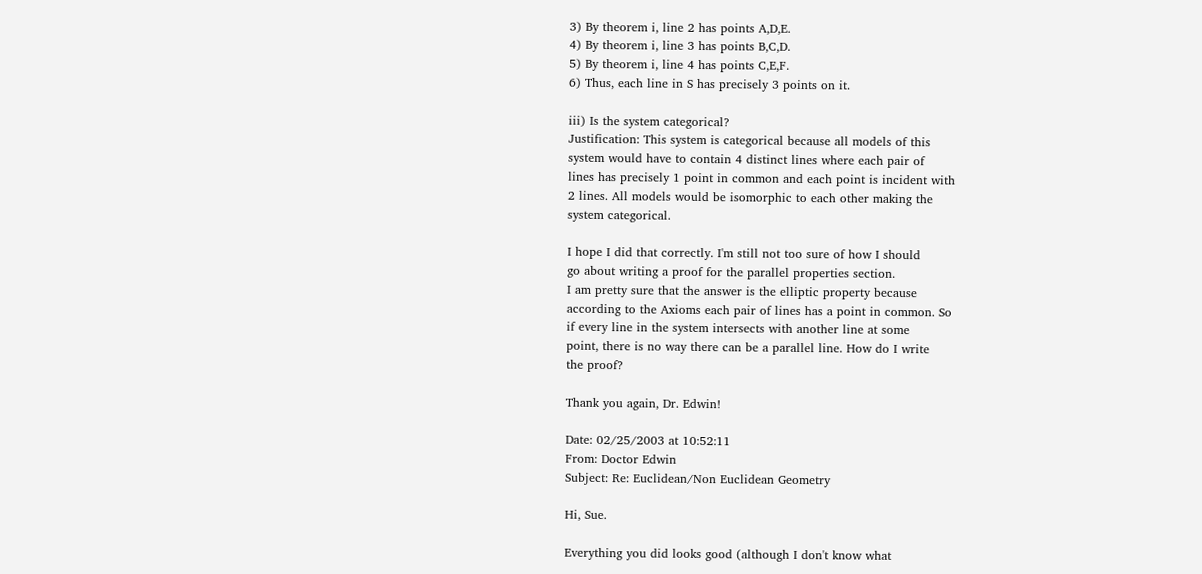3) By theorem i, line 2 has points A,D,E.
4) By theorem i, line 3 has points B,C,D.
5) By theorem i, line 4 has points C,E,F.
6) Thus, each line in S has precisely 3 points on it.

iii) Is the system categorical?
Justification: This system is categorical because all models of this
system would have to contain 4 distinct lines where each pair of
lines has precisely 1 point in common and each point is incident with
2 lines. All models would be isomorphic to each other making the
system categorical.

I hope I did that correctly. I'm still not too sure of how I should
go about writing a proof for the parallel properties section.
I am pretty sure that the answer is the elliptic property because
according to the Axioms each pair of lines has a point in common. So
if every line in the system intersects with another line at some
point, there is no way there can be a parallel line. How do I write
the proof?

Thank you again, Dr. Edwin!

Date: 02/25/2003 at 10:52:11
From: Doctor Edwin
Subject: Re: Euclidean/Non Euclidean Geometry

Hi, Sue.

Everything you did looks good (although I don't know what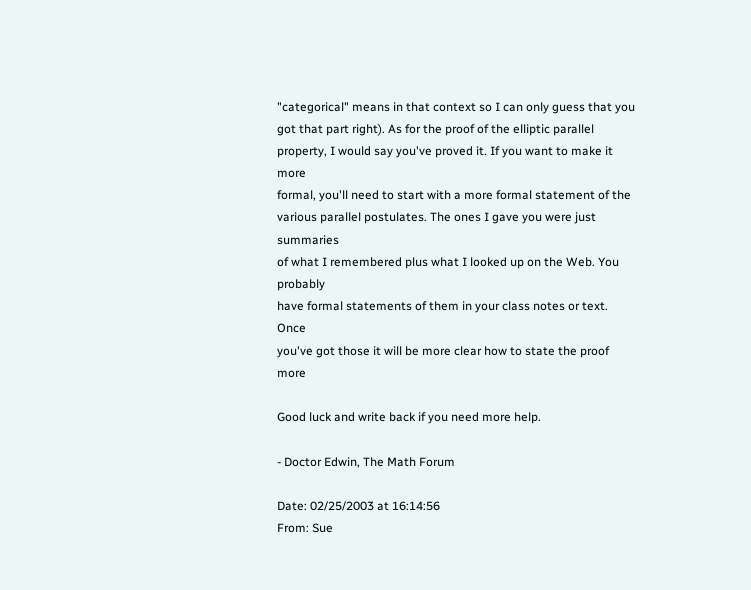"categorical" means in that context so I can only guess that you
got that part right). As for the proof of the elliptic parallel
property, I would say you've proved it. If you want to make it more
formal, you'll need to start with a more formal statement of the
various parallel postulates. The ones I gave you were just summaries
of what I remembered plus what I looked up on the Web. You probably
have formal statements of them in your class notes or text. Once
you've got those it will be more clear how to state the proof more

Good luck and write back if you need more help.

- Doctor Edwin, The Math Forum

Date: 02/25/2003 at 16:14:56
From: Sue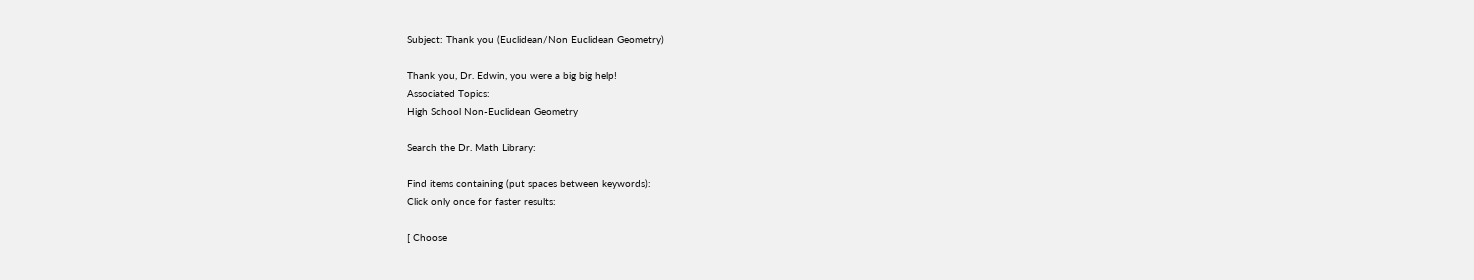Subject: Thank you (Euclidean/Non Euclidean Geometry)

Thank you, Dr. Edwin, you were a big big help!
Associated Topics:
High School Non-Euclidean Geometry

Search the Dr. Math Library:

Find items containing (put spaces between keywords):
Click only once for faster results:

[ Choose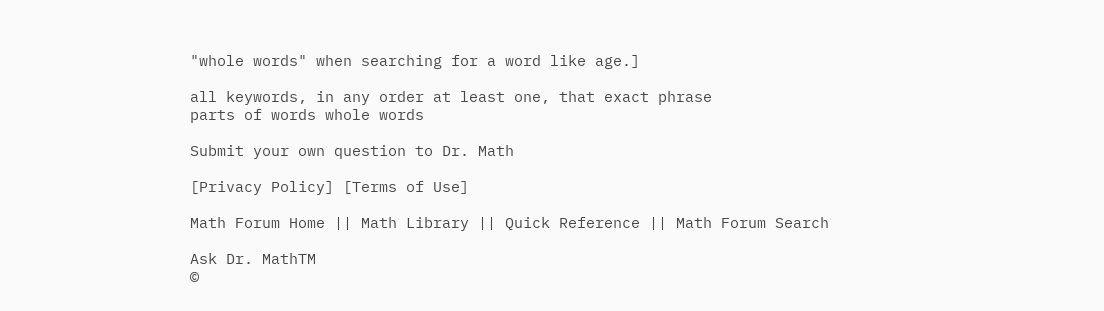"whole words" when searching for a word like age.]

all keywords, in any order at least one, that exact phrase
parts of words whole words

Submit your own question to Dr. Math

[Privacy Policy] [Terms of Use]

Math Forum Home || Math Library || Quick Reference || Math Forum Search

Ask Dr. MathTM
©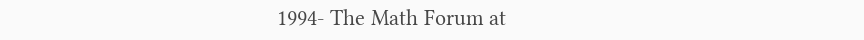1994- The Math Forum at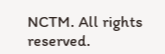NCTM. All rights reserved.